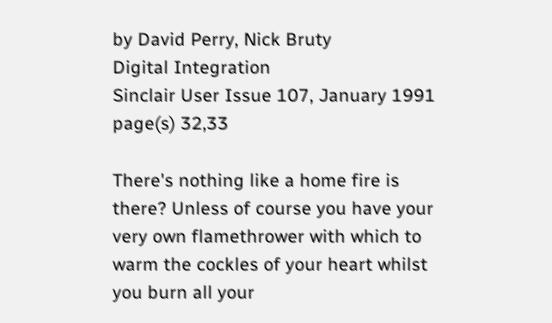by David Perry, Nick Bruty
Digital Integration
Sinclair User Issue 107, January 1991   page(s) 32,33

There's nothing like a home fire is there? Unless of course you have your very own flamethrower with which to warm the cockles of your heart whilst you burn all your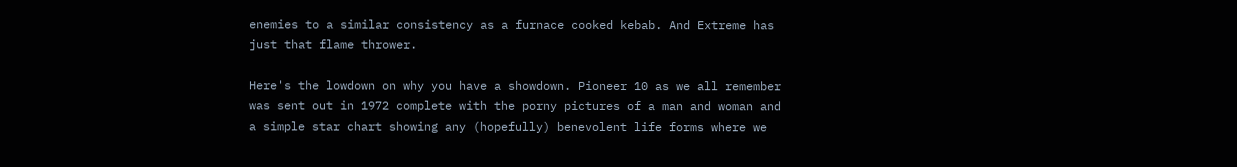enemies to a similar consistency as a furnace cooked kebab. And Extreme has just that flame thrower.

Here's the lowdown on why you have a showdown. Pioneer 10 as we all remember was sent out in 1972 complete with the porny pictures of a man and woman and a simple star chart showing any (hopefully) benevolent life forms where we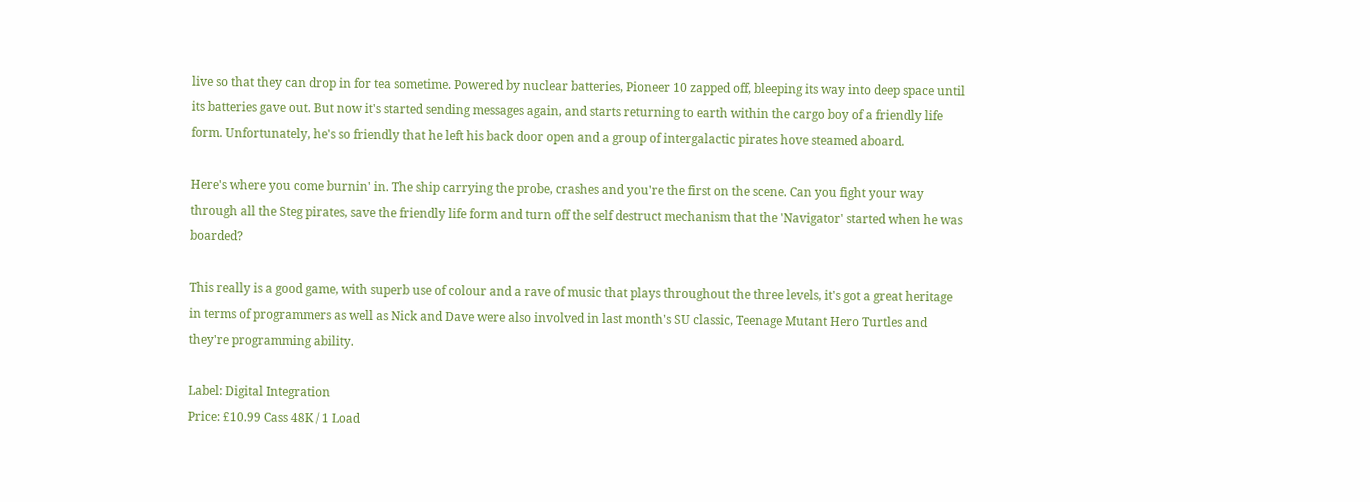live so that they can drop in for tea sometime. Powered by nuclear batteries, Pioneer 10 zapped off, bleeping its way into deep space until its batteries gave out. But now it's started sending messages again, and starts returning to earth within the cargo boy of a friendly life form. Unfortunately, he's so friendly that he left his back door open and a group of intergalactic pirates hove steamed aboard.

Here's where you come burnin' in. The ship carrying the probe, crashes and you're the first on the scene. Can you fight your way through all the Steg pirates, save the friendly life form and turn off the self destruct mechanism that the 'Navigator' started when he was boarded?

This really is a good game, with superb use of colour and a rave of music that plays throughout the three levels, it's got a great heritage in terms of programmers as well as Nick and Dave were also involved in last month's SU classic, Teenage Mutant Hero Turtles and they're programming ability.

Label: Digital Integration
Price: £10.99 Cass 48K / 1 Load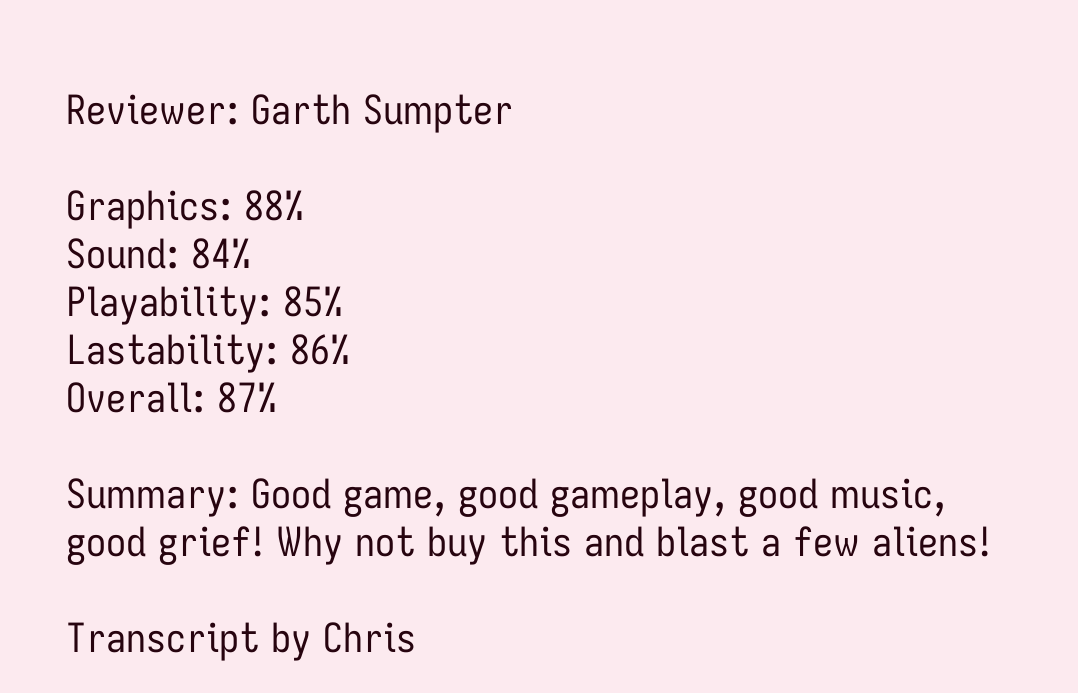Reviewer: Garth Sumpter

Graphics: 88%
Sound: 84%
Playability: 85%
Lastability: 86%
Overall: 87%

Summary: Good game, good gameplay, good music, good grief! Why not buy this and blast a few aliens!

Transcript by Chris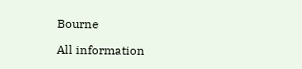Bourne

All information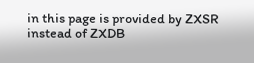in this page is provided by ZXSR instead of ZXDB